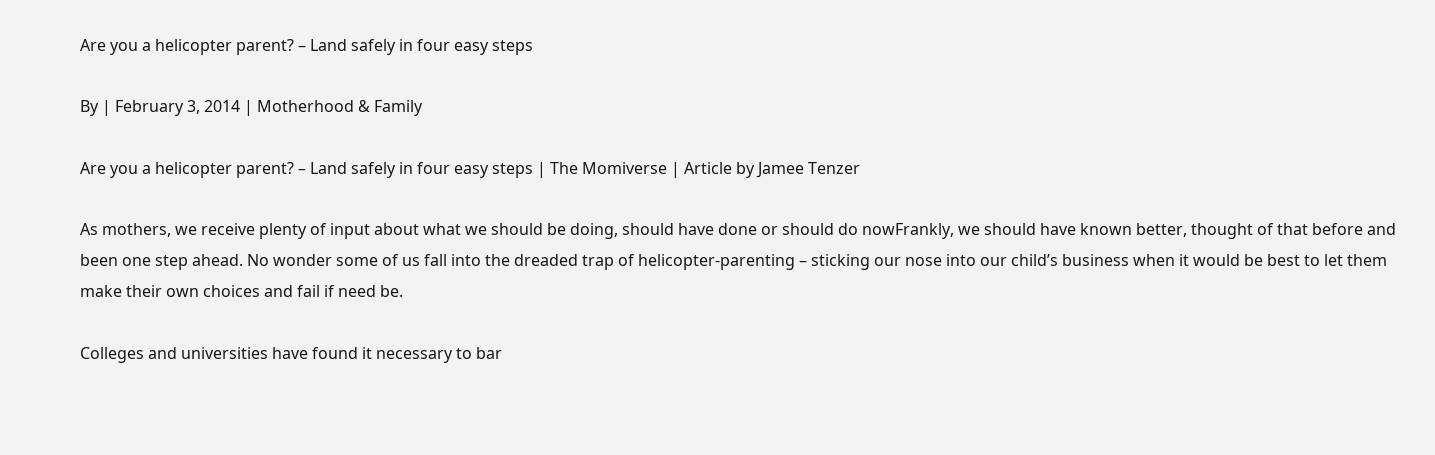Are you a helicopter parent? – Land safely in four easy steps

By | February 3, 2014 | Motherhood & Family

Are you a helicopter parent? – Land safely in four easy steps | The Momiverse | Article by Jamee Tenzer

As mothers, we receive plenty of input about what we should be doing, should have done or should do nowFrankly, we should have known better, thought of that before and been one step ahead. No wonder some of us fall into the dreaded trap of helicopter-parenting – sticking our nose into our child’s business when it would be best to let them make their own choices and fail if need be.

Colleges and universities have found it necessary to bar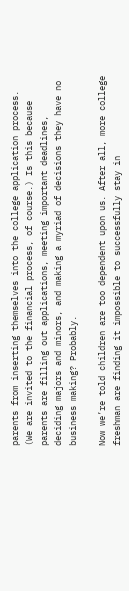parents from inserting themselves into the college application process. (We are invited to the financial process, of course.) Is this because parents are filling out applications, meeting important deadlines, deciding majors and minors, and making a myriad of decisions they have no business making? Probably.

Now we’re told children are too dependent upon us. After all, more college freshman are finding it impossible to successfully stay in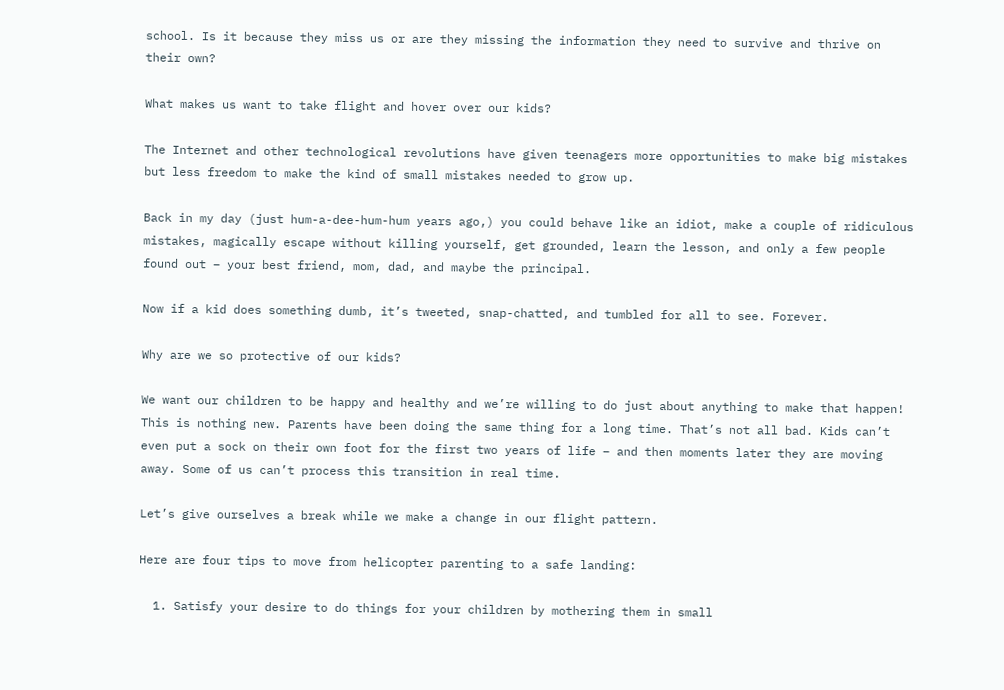school. Is it because they miss us or are they missing the information they need to survive and thrive on their own?

What makes us want to take flight and hover over our kids?

The Internet and other technological revolutions have given teenagers more opportunities to make big mistakes but less freedom to make the kind of small mistakes needed to grow up.

Back in my day (just hum-a-dee-hum-hum years ago,) you could behave like an idiot, make a couple of ridiculous mistakes, magically escape without killing yourself, get grounded, learn the lesson, and only a few people found out – your best friend, mom, dad, and maybe the principal.

Now if a kid does something dumb, it’s tweeted, snap-chatted, and tumbled for all to see. Forever.

Why are we so protective of our kids?

We want our children to be happy and healthy and we’re willing to do just about anything to make that happen! This is nothing new. Parents have been doing the same thing for a long time. That’s not all bad. Kids can’t even put a sock on their own foot for the first two years of life – and then moments later they are moving away. Some of us can’t process this transition in real time.

Let’s give ourselves a break while we make a change in our flight pattern.

Here are four tips to move from helicopter parenting to a safe landing:

  1. Satisfy your desire to do things for your children by mothering them in small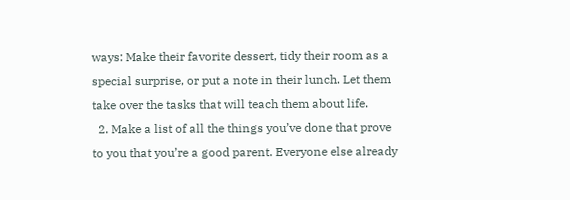ways: Make their favorite dessert, tidy their room as a special surprise, or put a note in their lunch. Let them take over the tasks that will teach them about life.
  2. Make a list of all the things you’ve done that prove to you that you’re a good parent. Everyone else already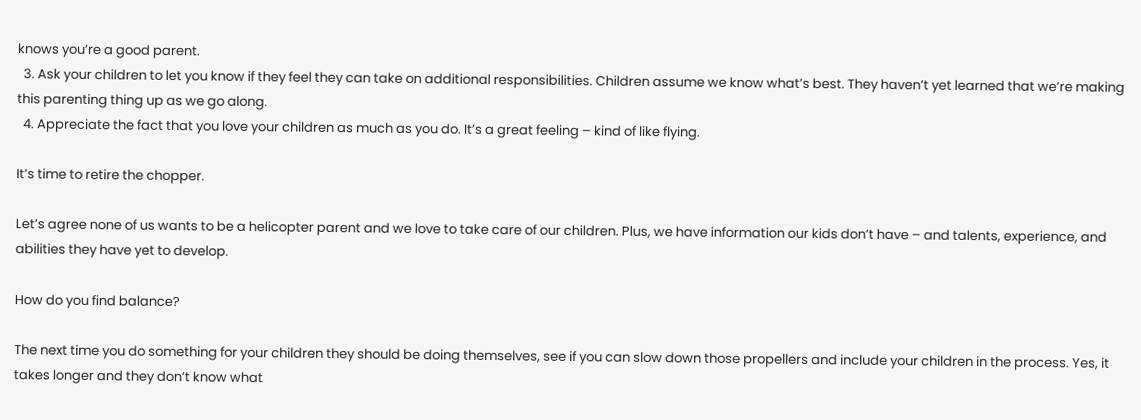knows you’re a good parent.
  3. Ask your children to let you know if they feel they can take on additional responsibilities. Children assume we know what’s best. They haven’t yet learned that we’re making this parenting thing up as we go along.
  4. Appreciate the fact that you love your children as much as you do. It’s a great feeling – kind of like flying.

It’s time to retire the chopper.

Let’s agree none of us wants to be a helicopter parent and we love to take care of our children. Plus, we have information our kids don’t have – and talents, experience, and abilities they have yet to develop.

How do you find balance?

The next time you do something for your children they should be doing themselves, see if you can slow down those propellers and include your children in the process. Yes, it takes longer and they don’t know what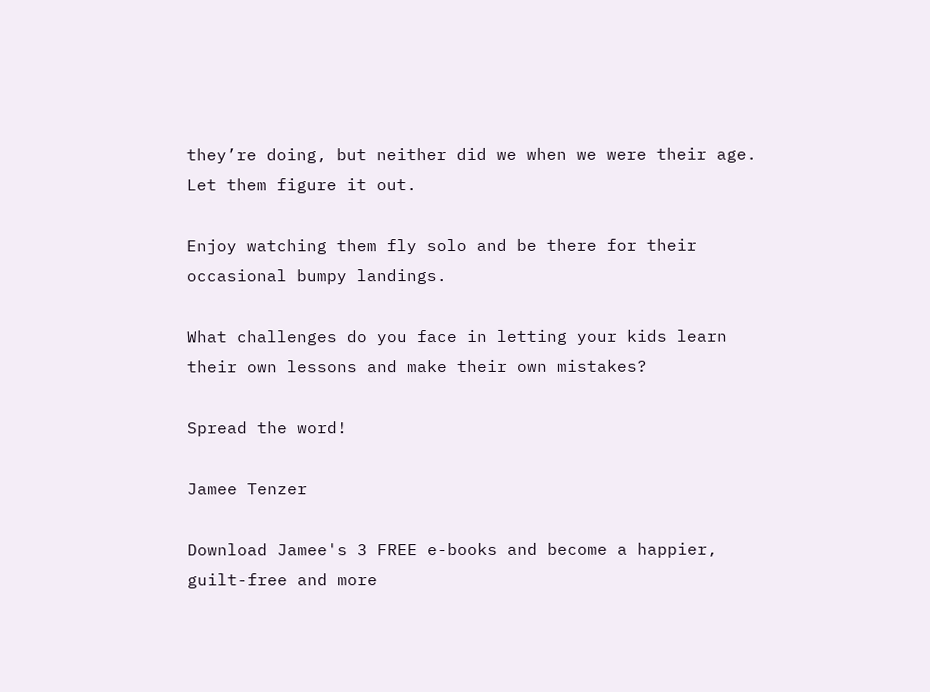they’re doing, but neither did we when we were their age. Let them figure it out.

Enjoy watching them fly solo and be there for their occasional bumpy landings.

What challenges do you face in letting your kids learn their own lessons and make their own mistakes?

Spread the word!

Jamee Tenzer

Download Jamee's 3 FREE e-books and become a happier, guilt-free and more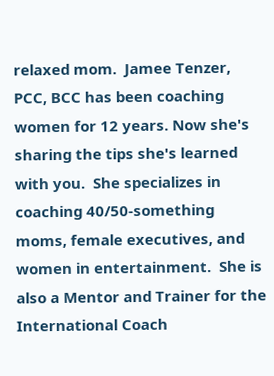relaxed mom.  Jamee Tenzer, PCC, BCC has been coaching women for 12 years. Now she's sharing the tips she's learned with you.  She specializes in coaching 40/50-something moms, female executives, and women in entertainment.  She is also a Mentor and Trainer for the International Coach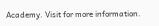Academy. Visit for more information.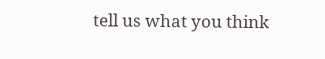tell us what you think